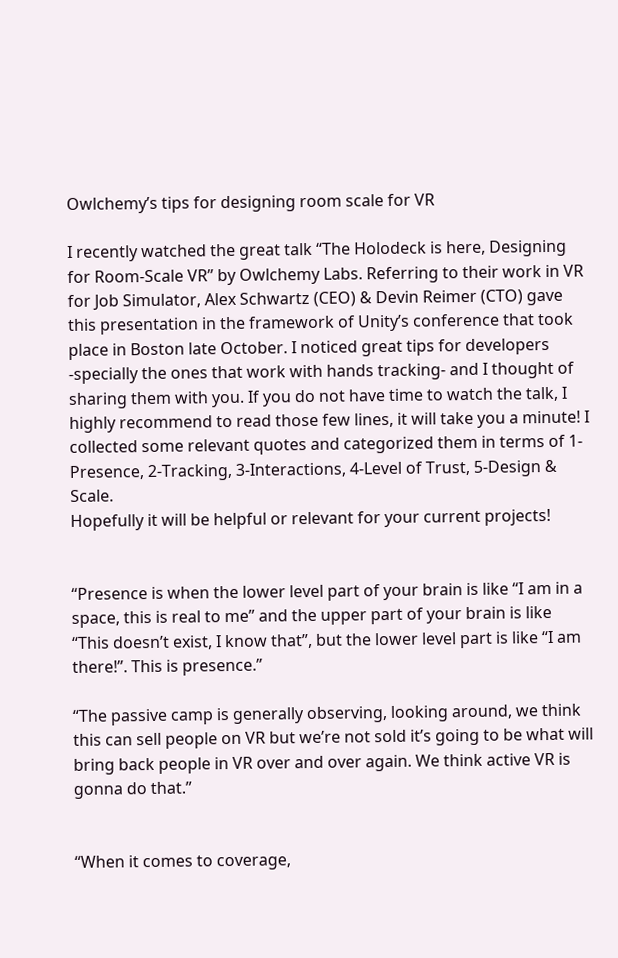Owlchemy’s tips for designing room scale for VR

I recently watched the great talk “The Holodeck is here, Designing for Room-Scale VR” by Owlchemy Labs. Referring to their work in VR for Job Simulator, Alex Schwartz (CEO) & Devin Reimer (CTO) gave this presentation in the framework of Unity’s conference that took place in Boston late October. I noticed great tips for developers -specially the ones that work with hands tracking- and I thought of sharing them with you. If you do not have time to watch the talk, I highly recommend to read those few lines, it will take you a minute! I collected some relevant quotes and categorized them in terms of 1-Presence, 2-Tracking, 3-Interactions, 4-Level of Trust, 5-Design & Scale.
Hopefully it will be helpful or relevant for your current projects!


“Presence is when the lower level part of your brain is like “I am in a space, this is real to me” and the upper part of your brain is like “This doesn’t exist, I know that”, but the lower level part is like “I am there!”. This is presence.”

“The passive camp is generally observing, looking around, we think this can sell people on VR but we’re not sold it’s going to be what will bring back people in VR over and over again. We think active VR is gonna do that.”


“When it comes to coverage,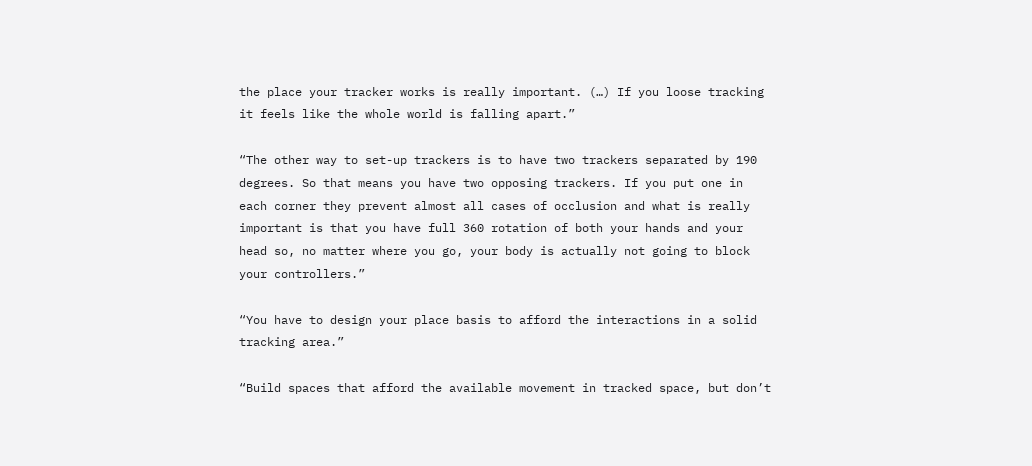the place your tracker works is really important. (…) If you loose tracking it feels like the whole world is falling apart.”

“The other way to set-up trackers is to have two trackers separated by 190 degrees. So that means you have two opposing trackers. If you put one in each corner they prevent almost all cases of occlusion and what is really important is that you have full 360 rotation of both your hands and your head so, no matter where you go, your body is actually not going to block your controllers.”

“You have to design your place basis to afford the interactions in a solid tracking area.”

“Build spaces that afford the available movement in tracked space, but don’t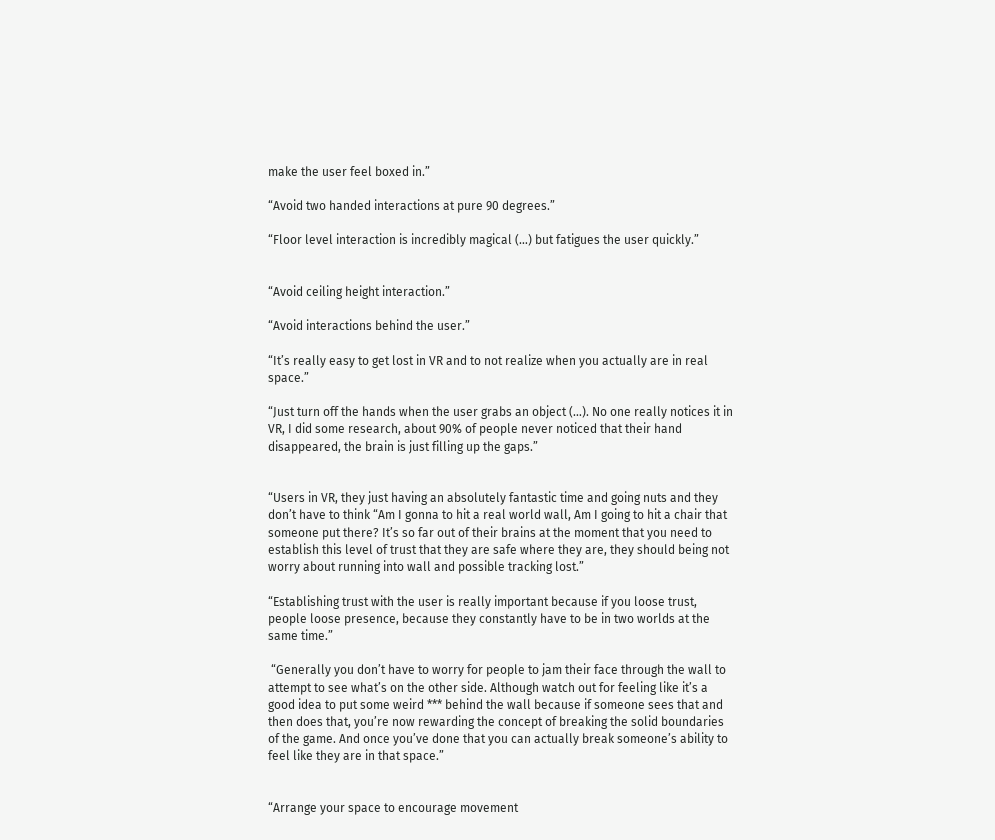make the user feel boxed in.”

“Avoid two handed interactions at pure 90 degrees.”

“Floor level interaction is incredibly magical (…) but fatigues the user quickly.”


“Avoid ceiling height interaction.”

“Avoid interactions behind the user.”

“It’s really easy to get lost in VR and to not realize when you actually are in real space.”

“Just turn off the hands when the user grabs an object (…). No one really notices it in VR, I did some research, about 90% of people never noticed that their hand disappeared, the brain is just filling up the gaps.”


“Users in VR, they just having an absolutely fantastic time and going nuts and they don’t have to think “Am I gonna to hit a real world wall, Am I going to hit a chair that someone put there? It’s so far out of their brains at the moment that you need to establish this level of trust that they are safe where they are, they should being not worry about running into wall and possible tracking lost.”

“Establishing trust with the user is really important because if you loose trust, people loose presence, because they constantly have to be in two worlds at the same time.”

 “Generally you don’t have to worry for people to jam their face through the wall to attempt to see what’s on the other side. Although watch out for feeling like it’s a good idea to put some weird *** behind the wall because if someone sees that and then does that, you’re now rewarding the concept of breaking the solid boundaries of the game. And once you’ve done that you can actually break someone’s ability to feel like they are in that space.”


“Arrange your space to encourage movement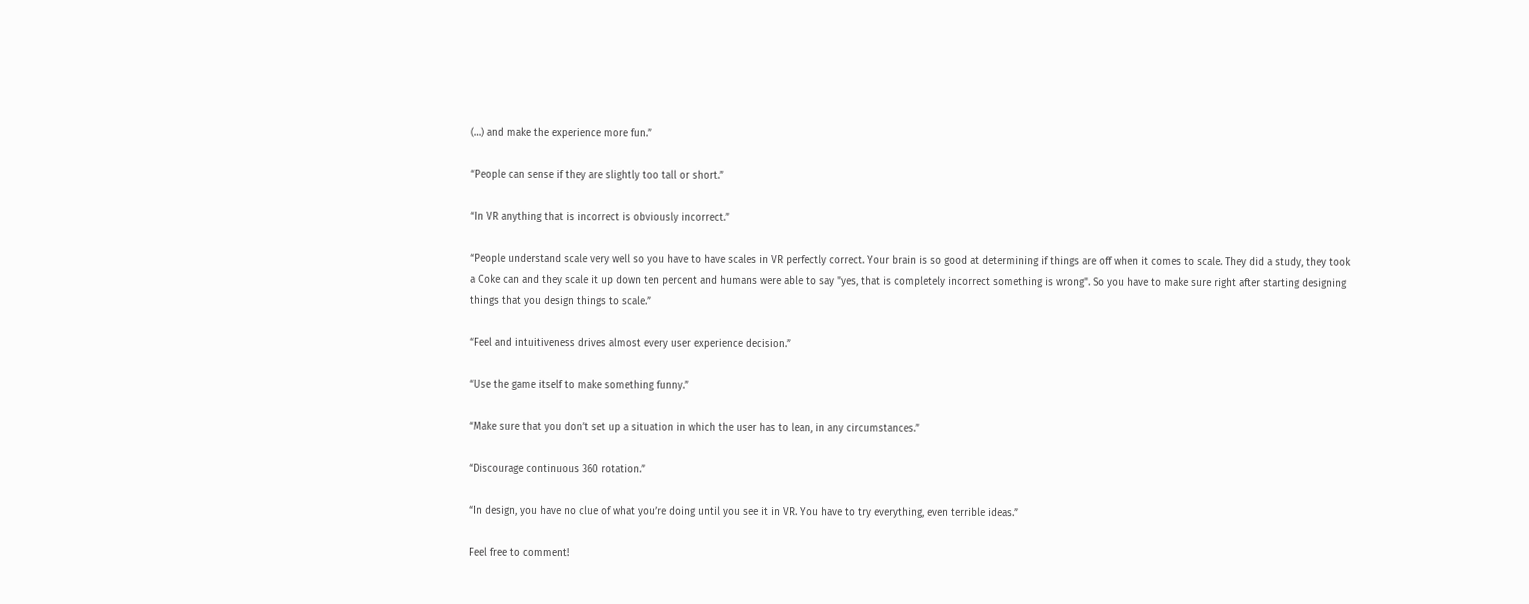(…) and make the experience more fun.”

“People can sense if they are slightly too tall or short.”

“In VR anything that is incorrect is obviously incorrect.”

“People understand scale very well so you have to have scales in VR perfectly correct. Your brain is so good at determining if things are off when it comes to scale. They did a study, they took a Coke can and they scale it up down ten percent and humans were able to say "yes, that is completely incorrect something is wrong". So you have to make sure right after starting designing things that you design things to scale.”

“Feel and intuitiveness drives almost every user experience decision.”

“Use the game itself to make something funny.”

“Make sure that you don’t set up a situation in which the user has to lean, in any circumstances.”

“Discourage continuous 360 rotation.”

“In design, you have no clue of what you’re doing until you see it in VR. You have to try everything, even terrible ideas.”

Feel free to comment!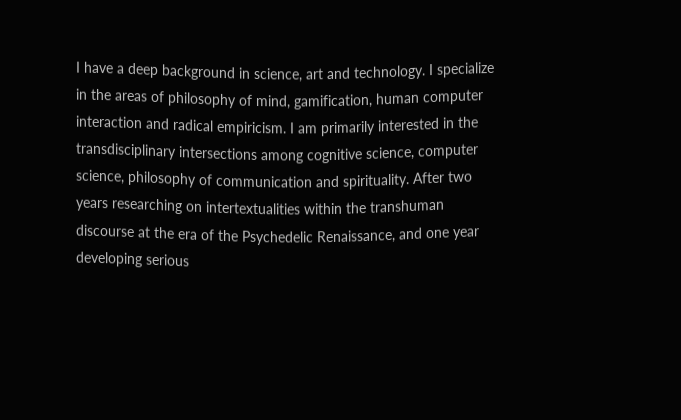I have a deep background in science, art and technology. I specialize in the areas of philosophy of mind, gamification, human computer interaction and radical empiricism. I am primarily interested in the transdisciplinary intersections among cognitive science, computer science, philosophy of communication and spirituality. After two years researching on intertextualities within the transhuman discourse at the era of the Psychedelic Renaissance, and one year developing serious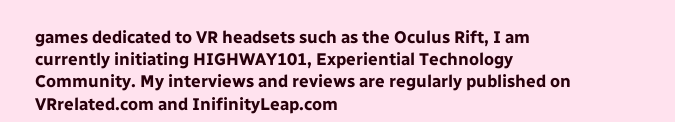games dedicated to VR headsets such as the Oculus Rift, I am currently initiating HIGHWAY101, Experiential Technology Community. My interviews and reviews are regularly published on VRrelated.com and InifinityLeap.com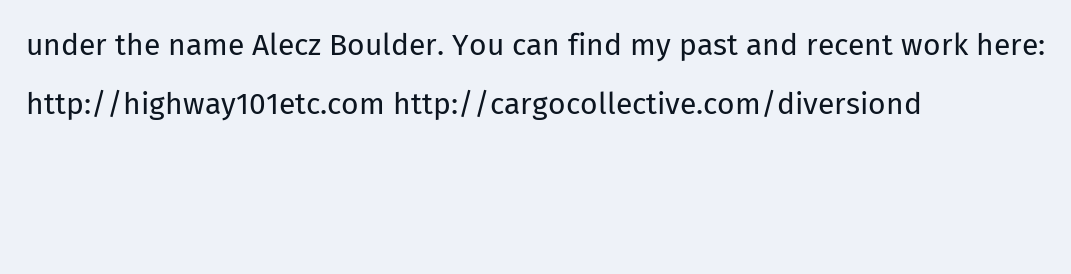under the name Alecz Boulder. You can find my past and recent work here: http://highway101etc.com http://cargocollective.com/diversiond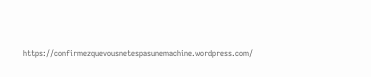https://confirmezquevousnetespasunemachine.wordpress.com/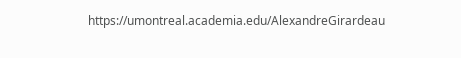https://umontreal.academia.edu/AlexandreGirardeau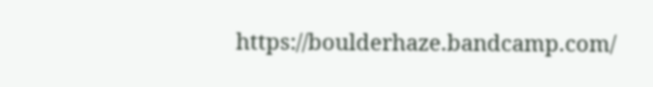https://boulderhaze.bandcamp.com/